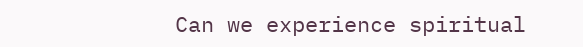Can we experience spiritual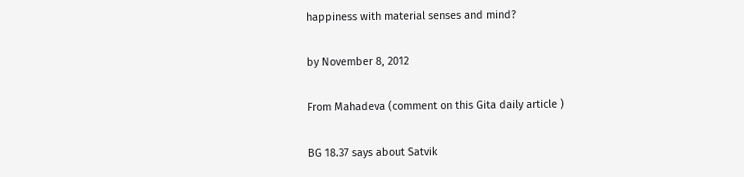happiness with material senses and mind?

by November 8, 2012

From Mahadeva (comment on this Gita daily article )

BG 18.37 says about Satvik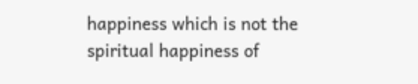happiness which is not the spiritual happiness of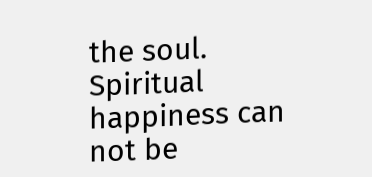the soul. Spiritual happiness can not be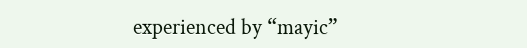experienced by “mayic”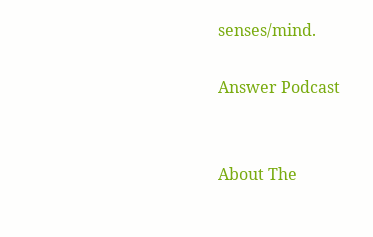senses/mind.

Answer Podcast


About The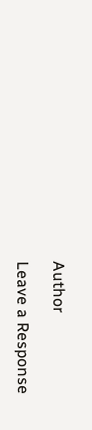Author

Leave a Response